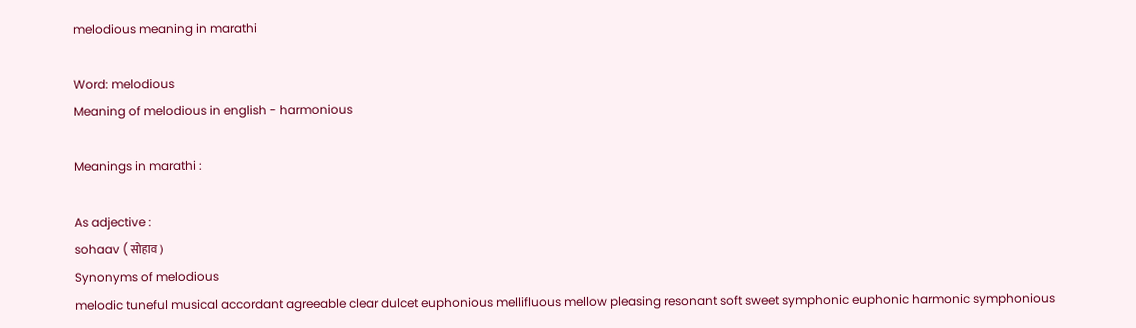melodious meaning in marathi

Word: melodious
Meaning of melodious in english - harmonious

Meanings in marathi :

As adjective :
sohaav ( सोहाव )
Synonyms of melodious
melodic tuneful musical accordant agreeable clear dulcet euphonious mellifluous mellow pleasing resonant soft sweet symphonic euphonic harmonic symphonious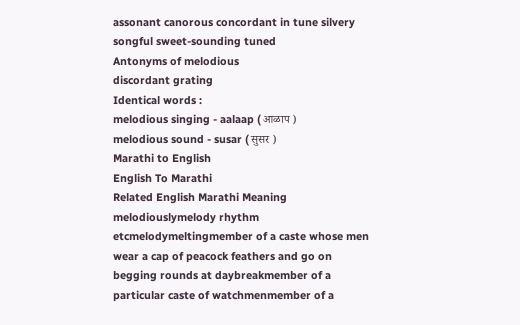assonant canorous concordant in tune silvery songful sweet-sounding tuned
Antonyms of melodious
discordant grating
Identical words :
melodious singing - aalaap ( आळाप )
melodious sound - susar ( सुसर )
Marathi to English
English To Marathi
Related English Marathi Meaning
melodiouslymelody rhythm etcmelodymeltingmember of a caste whose men wear a cap of peacock feathers and go on begging rounds at daybreakmember of a particular caste of watchmenmember of a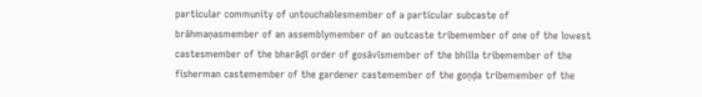particular community of untouchablesmember of a particular subcaste of brāhmaṇasmember of an assemblymember of an outcaste tribemember of one of the lowest castesmember of the bharāḍī order of gosāvīsmember of the bhilla tribemember of the fisherman castemember of the gardener castemember of the goṇḍa tribemember of the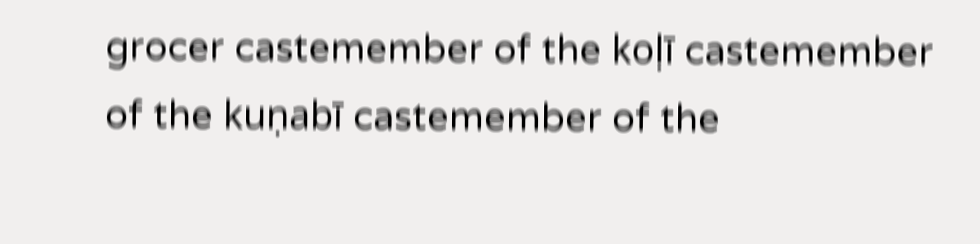grocer castemember of the koḷī castemember of the kuṇabī castemember of the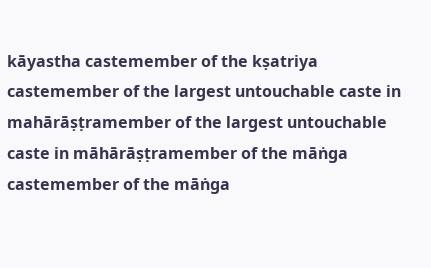kāyastha castemember of the kṣatriya castemember of the largest untouchable caste in mahārāṣṭramember of the largest untouchable caste in māhārāṣṭramember of the māṅga castemember of the māṅga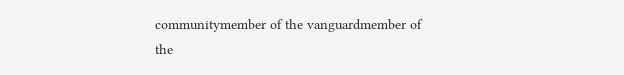communitymember of the vanguardmember of the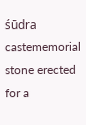śūdra castememorial stone erected for a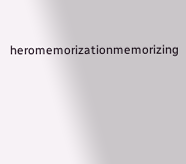heromemorizationmemorizing